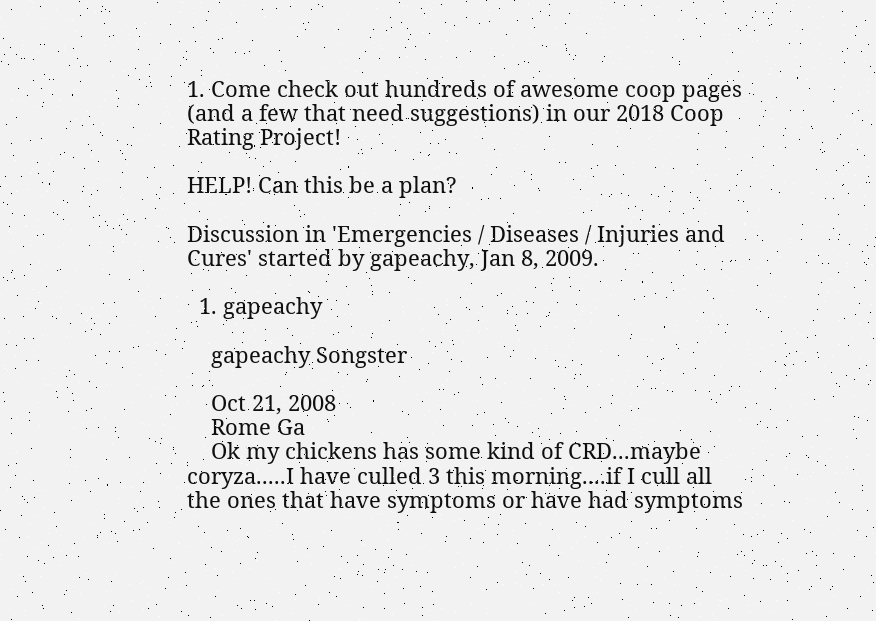1. Come check out hundreds of awesome coop pages (and a few that need suggestions) in our 2018 Coop Rating Project!

HELP! Can this be a plan?

Discussion in 'Emergencies / Diseases / Injuries and Cures' started by gapeachy, Jan 8, 2009.

  1. gapeachy

    gapeachy Songster

    Oct 21, 2008
    Rome Ga
    Ok my chickens has some kind of CRD...maybe coryza.....I have culled 3 this morning....if I cull all the ones that have symptoms or have had symptoms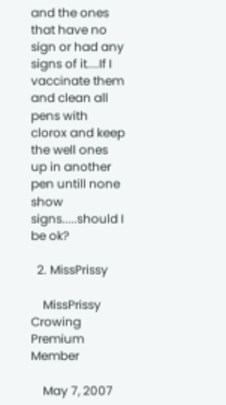and the ones that have no sign or had any signs of it....If I vaccinate them and clean all pens with clorox and keep the well ones up in another pen untill none show signs.....should I be ok?

  2. MissPrissy

    MissPrissy Crowing Premium Member

    May 7, 2007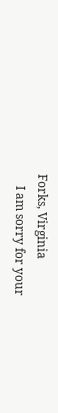Forks, Virginia
    I am sorry for your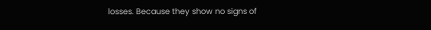losses. Because they show no signs of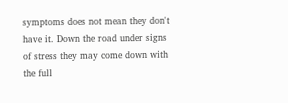symptoms does not mean they don't have it. Down the road under signs of stress they may come down with the full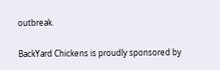outbreak.

BackYard Chickens is proudly sponsored by